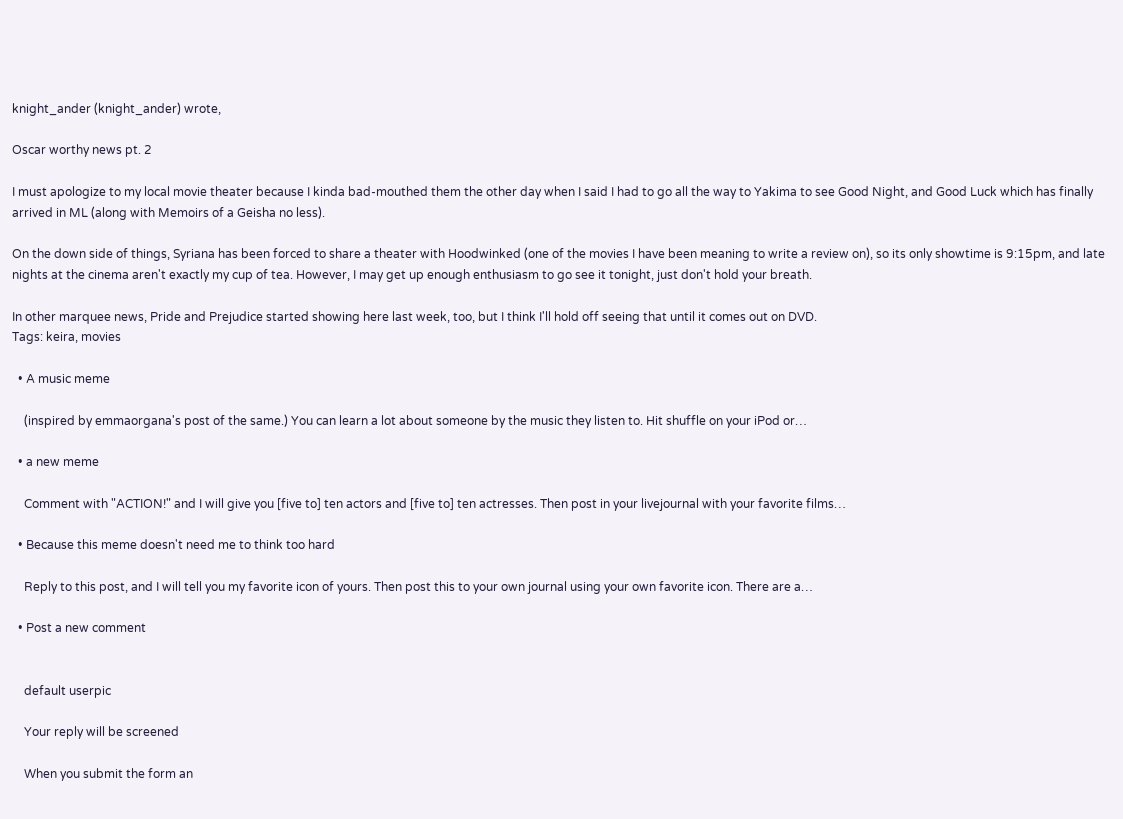knight_ander (knight_ander) wrote,

Oscar worthy news pt. 2

I must apologize to my local movie theater because I kinda bad-mouthed them the other day when I said I had to go all the way to Yakima to see Good Night, and Good Luck which has finally arrived in ML (along with Memoirs of a Geisha no less).

On the down side of things, Syriana has been forced to share a theater with Hoodwinked (one of the movies I have been meaning to write a review on), so its only showtime is 9:15pm, and late nights at the cinema aren't exactly my cup of tea. However, I may get up enough enthusiasm to go see it tonight, just don't hold your breath.

In other marquee news, Pride and Prejudice started showing here last week, too, but I think I'll hold off seeing that until it comes out on DVD.
Tags: keira, movies

  • A music meme

    (inspired by emmaorgana's post of the same.) You can learn a lot about someone by the music they listen to. Hit shuffle on your iPod or…

  • a new meme

    Comment with "ACTION!" and I will give you [five to] ten actors and [five to] ten actresses. Then post in your livejournal with your favorite films…

  • Because this meme doesn't need me to think too hard

    Reply to this post, and I will tell you my favorite icon of yours. Then post this to your own journal using your own favorite icon. There are a…

  • Post a new comment


    default userpic

    Your reply will be screened

    When you submit the form an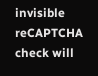invisible reCAPTCHA check will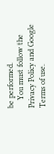be performed.
    You must follow the Privacy Policy and Google Terms of use.